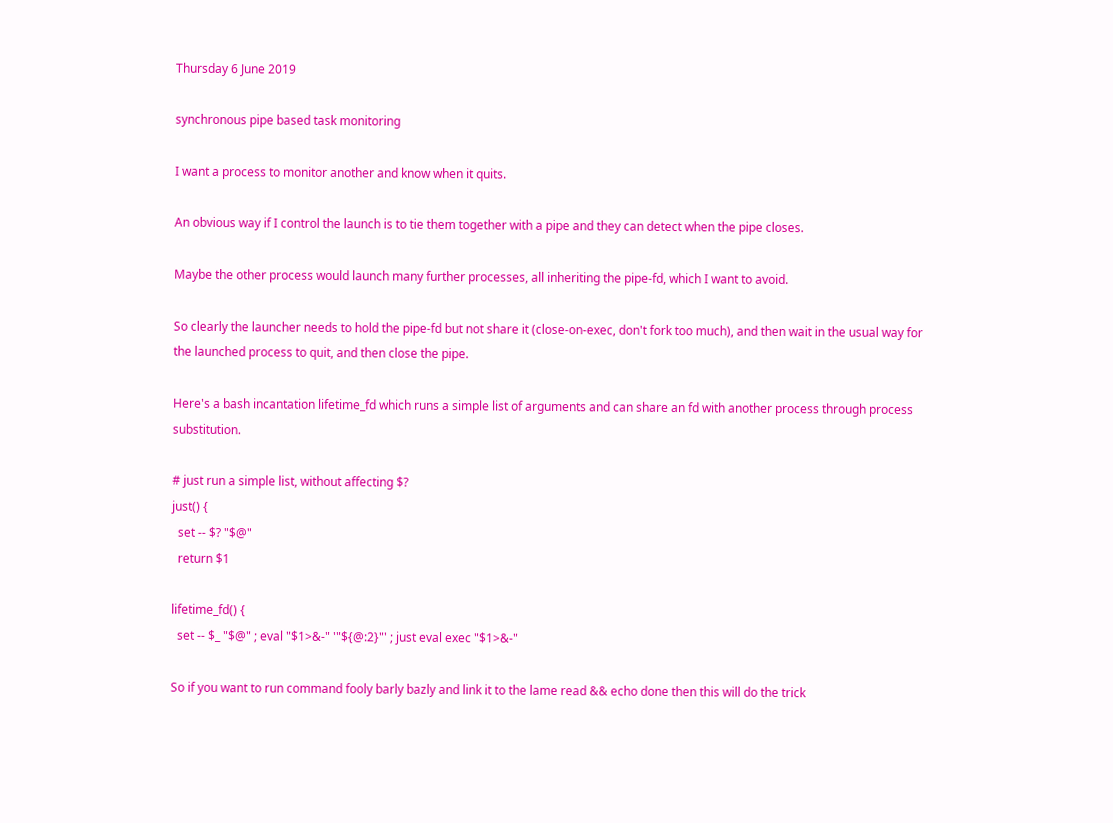Thursday 6 June 2019

synchronous pipe based task monitoring

I want a process to monitor another and know when it quits.

An obvious way if I control the launch is to tie them together with a pipe and they can detect when the pipe closes.

Maybe the other process would launch many further processes, all inheriting the pipe-fd, which I want to avoid.

So clearly the launcher needs to hold the pipe-fd but not share it (close-on-exec, don't fork too much), and then wait in the usual way for the launched process to quit, and then close the pipe.

Here's a bash incantation lifetime_fd which runs a simple list of arguments and can share an fd with another process through process substitution.

# just run a simple list, without affecting $?
just() {
  set -- $? "$@"
  return $1

lifetime_fd() {
  set -- $_ "$@" ; eval "$1>&-" '"${@:2}"' ; just eval exec "$1>&-"

So if you want to run command fooly barly bazly and link it to the lame read && echo done then this will do the trick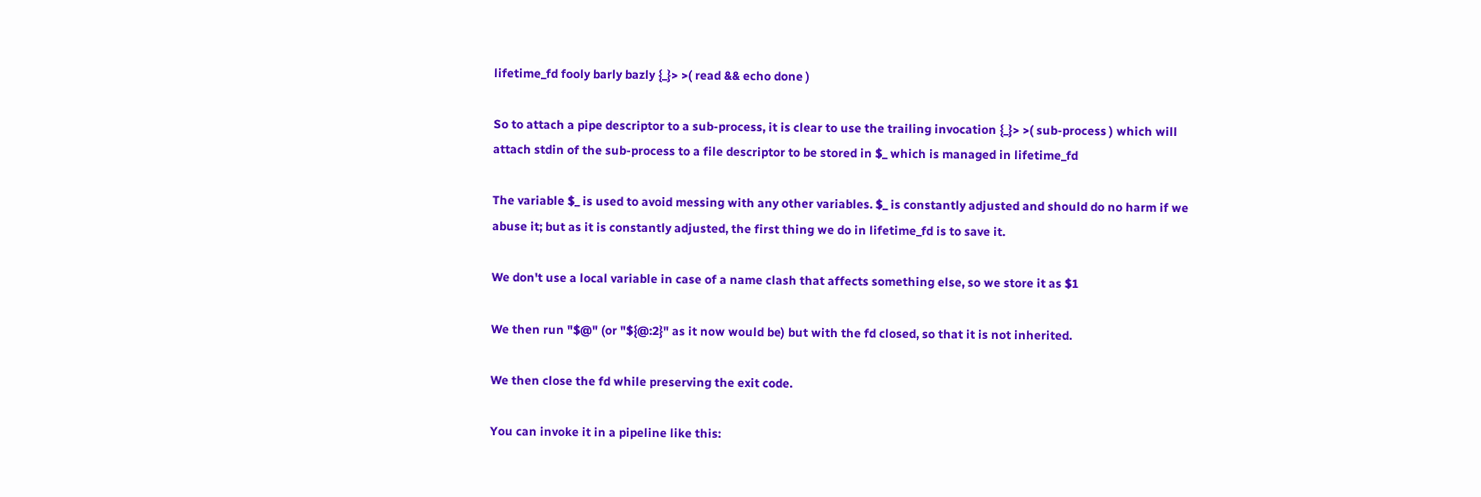lifetime_fd fooly barly bazly {_}> >( read && echo done )

So to attach a pipe descriptor to a sub-process, it is clear to use the trailing invocation {_}> >( sub-process ) which will attach stdin of the sub-process to a file descriptor to be stored in $_ which is managed in lifetime_fd

The variable $_ is used to avoid messing with any other variables. $_ is constantly adjusted and should do no harm if we abuse it; but as it is constantly adjusted, the first thing we do in lifetime_fd is to save it.

We don't use a local variable in case of a name clash that affects something else, so we store it as $1

We then run "$@" (or "${@:2}" as it now would be) but with the fd closed, so that it is not inherited.

We then close the fd while preserving the exit code.

You can invoke it in a pipeline like this: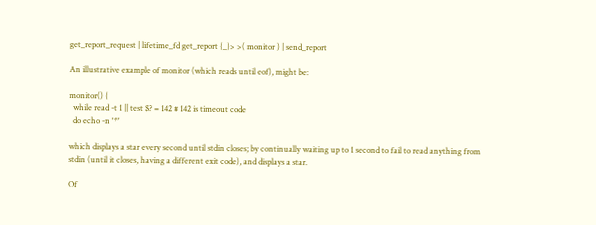get_report_request | lifetime_fd get_report {_}> >( monitor ) | send_report

An illustrative example of monitor (which reads until eof), might be:

monitor() {
  while read -t 1 || test $? = 142 # 142 is timeout code
  do echo -n '*'

which displays a star every second until stdin closes; by continually waiting up to 1 second to fail to read anything from stdin (until it closes, having a different exit code), and displays a star.

Of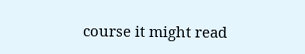course it might read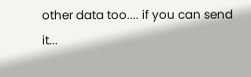other data too.... if you can send it...